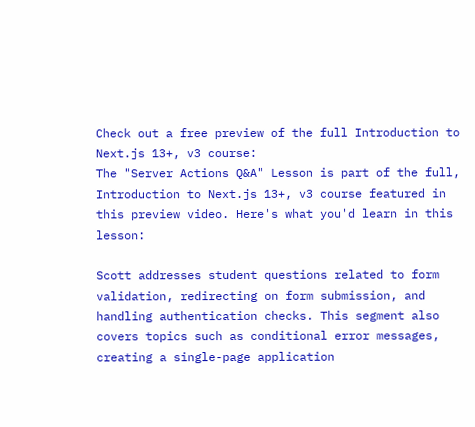Check out a free preview of the full Introduction to Next.js 13+, v3 course:
The "Server Actions Q&A" Lesson is part of the full, Introduction to Next.js 13+, v3 course featured in this preview video. Here's what you'd learn in this lesson:

Scott addresses student questions related to form validation, redirecting on form submission, and handling authentication checks. This segment also covers topics such as conditional error messages, creating a single-page application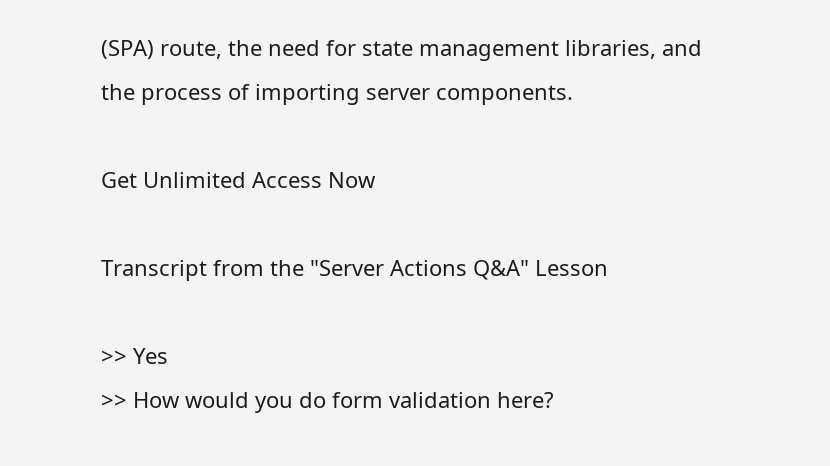(SPA) route, the need for state management libraries, and the process of importing server components.

Get Unlimited Access Now

Transcript from the "Server Actions Q&A" Lesson

>> Yes
>> How would you do form validation here?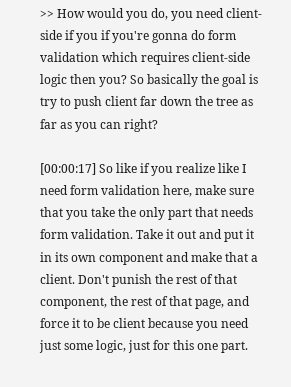>> How would you do, you need client-side if you if you're gonna do form validation which requires client-side logic then you? So basically the goal is try to push client far down the tree as far as you can right?

[00:00:17] So like if you realize like I need form validation here, make sure that you take the only part that needs form validation. Take it out and put it in its own component and make that a client. Don't punish the rest of that component, the rest of that page, and force it to be client because you need just some logic, just for this one part.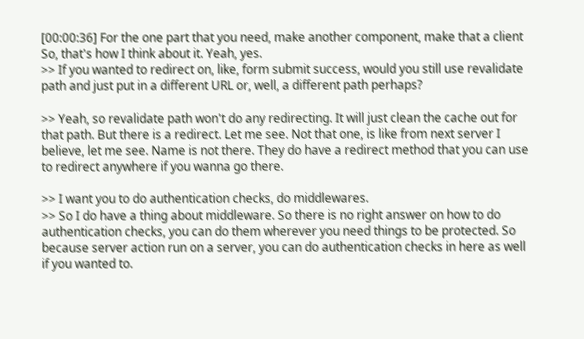[00:00:36] For the one part that you need, make another component, make that a client So, that's how I think about it. Yeah, yes.
>> If you wanted to redirect on, like, form submit success, would you still use revalidate path and just put in a different URL or, well, a different path perhaps?

>> Yeah, so revalidate path won't do any redirecting. It will just clean the cache out for that path. But there is a redirect. Let me see. Not that one, is like from next server I believe, let me see. Name is not there. They do have a redirect method that you can use to redirect anywhere if you wanna go there.

>> I want you to do authentication checks, do middlewares.
>> So I do have a thing about middleware. So there is no right answer on how to do authentication checks, you can do them wherever you need things to be protected. So because server action run on a server, you can do authentication checks in here as well if you wanted to.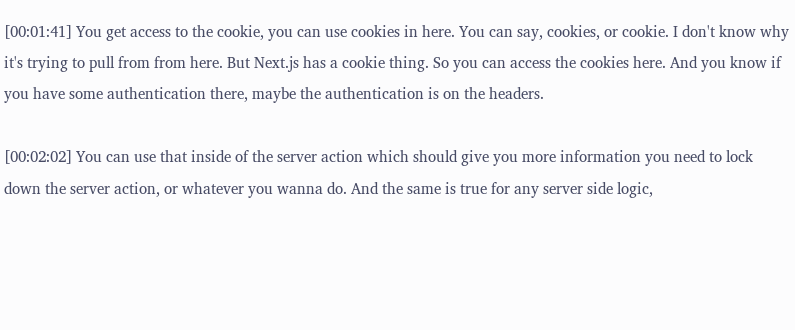[00:01:41] You get access to the cookie, you can use cookies in here. You can say, cookies, or cookie. I don't know why it's trying to pull from from here. But Next.js has a cookie thing. So you can access the cookies here. And you know if you have some authentication there, maybe the authentication is on the headers.

[00:02:02] You can use that inside of the server action which should give you more information you need to lock down the server action, or whatever you wanna do. And the same is true for any server side logic,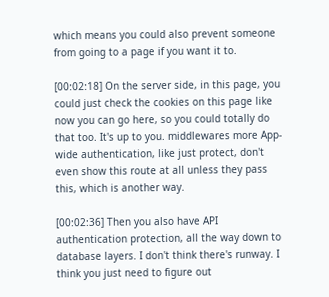which means you could also prevent someone from going to a page if you want it to.

[00:02:18] On the server side, in this page, you could just check the cookies on this page like now you can go here, so you could totally do that too. It's up to you. middlewares more App-wide authentication, like just protect, don't even show this route at all unless they pass this, which is another way.

[00:02:36] Then you also have API authentication protection, all the way down to database layers. I don't think there's runway. I think you just need to figure out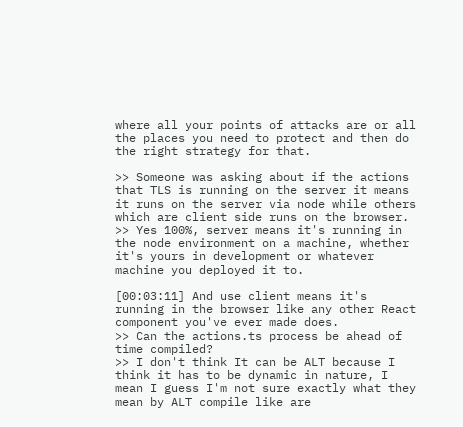where all your points of attacks are or all the places you need to protect and then do the right strategy for that.

>> Someone was asking about if the actions that TLS is running on the server it means it runs on the server via node while others which are client side runs on the browser.
>> Yes 100%, server means it's running in the node environment on a machine, whether it's yours in development or whatever machine you deployed it to.

[00:03:11] And use client means it's running in the browser like any other React component you've ever made does.
>> Can the actions.ts process be ahead of time compiled?
>> I don't think It can be ALT because I think it has to be dynamic in nature, I mean I guess I'm not sure exactly what they mean by ALT compile like are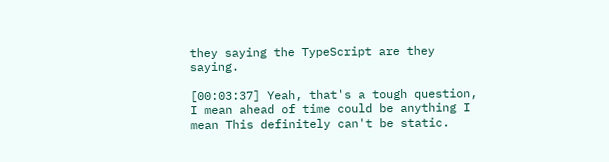they saying the TypeScript are they saying.

[00:03:37] Yeah, that's a tough question, I mean ahead of time could be anything I mean This definitely can't be static.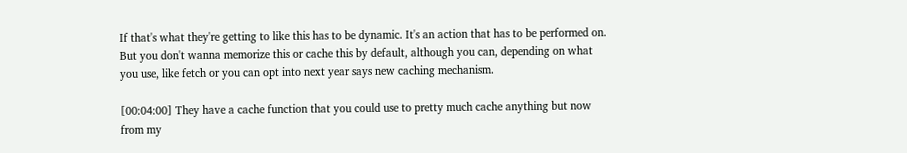If that's what they're getting to like this has to be dynamic. It's an action that has to be performed on. But you don't wanna memorize this or cache this by default, although you can, depending on what you use, like fetch or you can opt into next year says new caching mechanism.

[00:04:00] They have a cache function that you could use to pretty much cache anything but now from my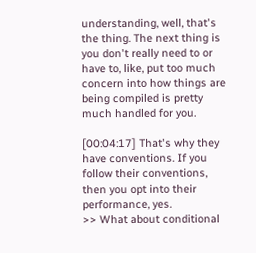understanding, well, that's the thing. The next thing is you don't really need to or have to, like, put too much concern into how things are being compiled is pretty much handled for you.

[00:04:17] That's why they have conventions. If you follow their conventions, then you opt into their performance, yes.
>> What about conditional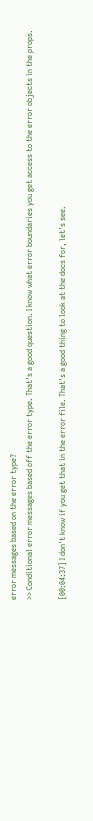error messages based on the error type?
>> Conditional error messages based off the error type. That's a good question. I know what error boundaries you get access to the error objects in the props.

[00:04:37] I don't know if you get that in the error file. That's a good thing to look at the docs for, let's see.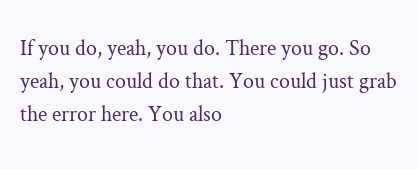If you do, yeah, you do. There you go. So yeah, you could do that. You could just grab the error here. You also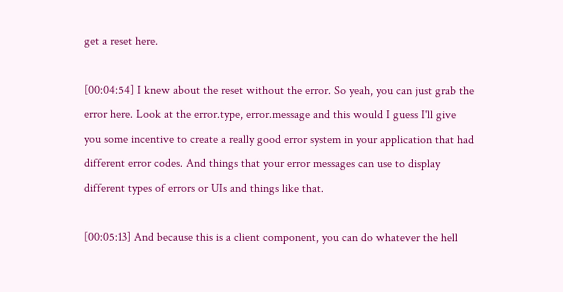get a reset here.

[00:04:54] I knew about the reset without the error. So yeah, you can just grab the error here. Look at the error.type, error.message and this would I guess I'll give you some incentive to create a really good error system in your application that had different error codes. And things that your error messages can use to display different types of errors or UIs and things like that.

[00:05:13] And because this is a client component, you can do whatever the hell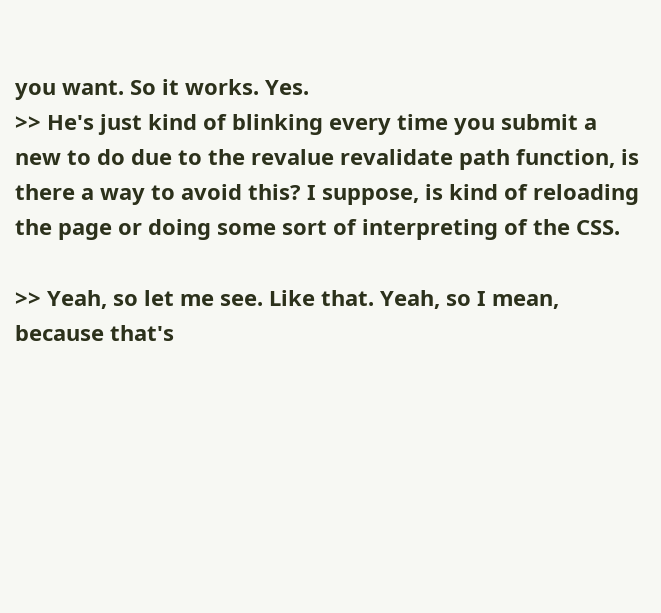you want. So it works. Yes.
>> He's just kind of blinking every time you submit a new to do due to the revalue revalidate path function, is there a way to avoid this? I suppose, is kind of reloading the page or doing some sort of interpreting of the CSS.

>> Yeah, so let me see. Like that. Yeah, so I mean, because that's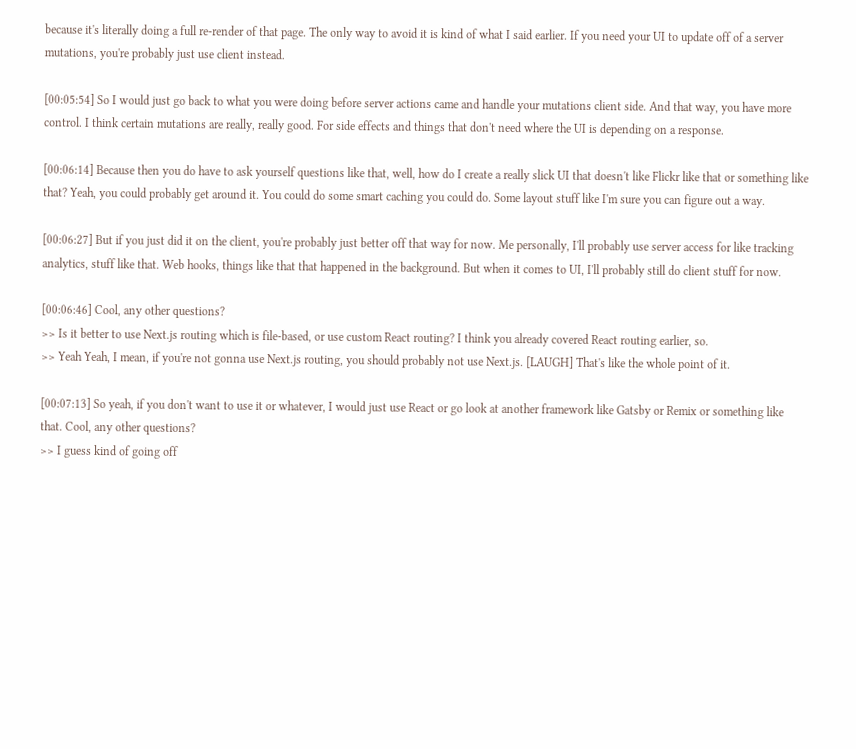because it's literally doing a full re-render of that page. The only way to avoid it is kind of what I said earlier. If you need your UI to update off of a server mutations, you're probably just use client instead.

[00:05:54] So I would just go back to what you were doing before server actions came and handle your mutations client side. And that way, you have more control. I think certain mutations are really, really good. For side effects and things that don't need where the UI is depending on a response.

[00:06:14] Because then you do have to ask yourself questions like that, well, how do I create a really slick UI that doesn't like Flickr like that or something like that? Yeah, you could probably get around it. You could do some smart caching you could do. Some layout stuff like I'm sure you can figure out a way.

[00:06:27] But if you just did it on the client, you're probably just better off that way for now. Me personally, I'll probably use server access for like tracking analytics, stuff like that. Web hooks, things like that that happened in the background. But when it comes to UI, I'll probably still do client stuff for now.

[00:06:46] Cool, any other questions?
>> Is it better to use Next.js routing which is file-based, or use custom React routing? I think you already covered React routing earlier, so.
>> Yeah Yeah, I mean, if you're not gonna use Next.js routing, you should probably not use Next.js. [LAUGH] That's like the whole point of it.

[00:07:13] So yeah, if you don't want to use it or whatever, I would just use React or go look at another framework like Gatsby or Remix or something like that. Cool, any other questions?
>> I guess kind of going off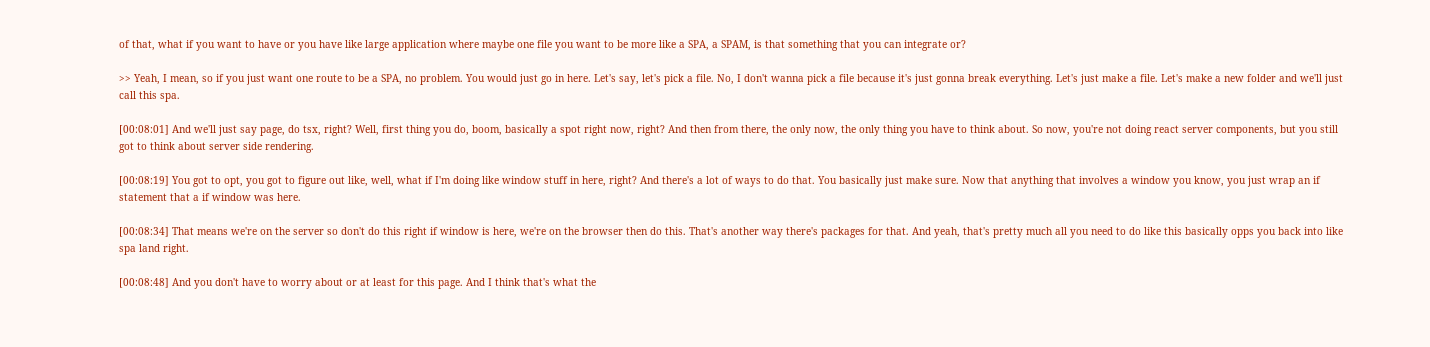of that, what if you want to have or you have like large application where maybe one file you want to be more like a SPA, a SPAM, is that something that you can integrate or?

>> Yeah, I mean, so if you just want one route to be a SPA, no problem. You would just go in here. Let's say, let's pick a file. No, I don't wanna pick a file because it's just gonna break everything. Let's just make a file. Let's make a new folder and we'll just call this spa.

[00:08:01] And we'll just say page, do tsx, right? Well, first thing you do, boom, basically a spot right now, right? And then from there, the only now, the only thing you have to think about. So now, you're not doing react server components, but you still got to think about server side rendering.

[00:08:19] You got to opt, you got to figure out like, well, what if I'm doing like window stuff in here, right? And there's a lot of ways to do that. You basically just make sure. Now that anything that involves a window you know, you just wrap an if statement that a if window was here.

[00:08:34] That means we're on the server so don't do this right if window is here, we're on the browser then do this. That's another way there's packages for that. And yeah, that's pretty much all you need to do like this basically opps you back into like spa land right.

[00:08:48] And you don't have to worry about or at least for this page. And I think that's what the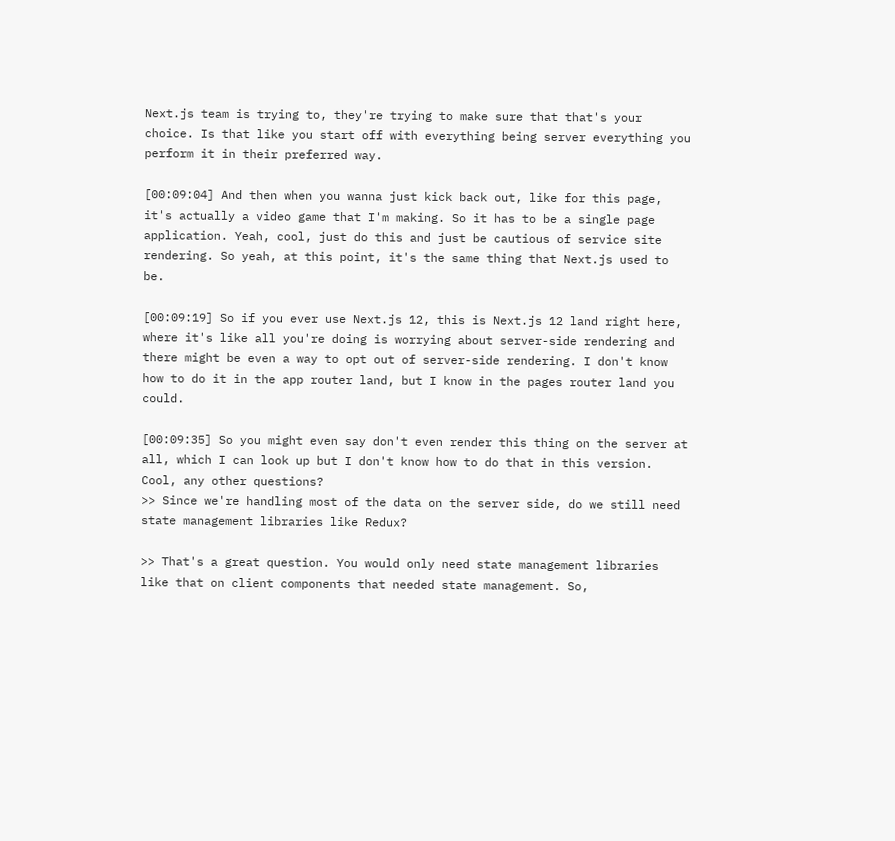Next.js team is trying to, they're trying to make sure that that's your choice. Is that like you start off with everything being server everything you perform it in their preferred way.

[00:09:04] And then when you wanna just kick back out, like for this page, it's actually a video game that I'm making. So it has to be a single page application. Yeah, cool, just do this and just be cautious of service site rendering. So yeah, at this point, it's the same thing that Next.js used to be.

[00:09:19] So if you ever use Next.js 12, this is Next.js 12 land right here, where it's like all you're doing is worrying about server-side rendering and there might be even a way to opt out of server-side rendering. I don't know how to do it in the app router land, but I know in the pages router land you could.

[00:09:35] So you might even say don't even render this thing on the server at all, which I can look up but I don't know how to do that in this version. Cool, any other questions?
>> Since we're handling most of the data on the server side, do we still need state management libraries like Redux?

>> That's a great question. You would only need state management libraries like that on client components that needed state management. So,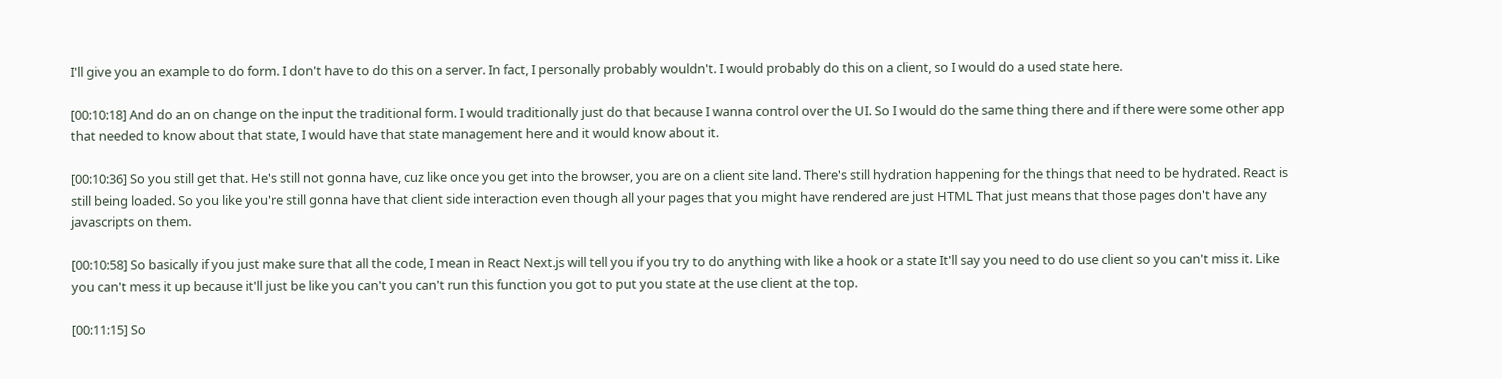I'll give you an example to do form. I don't have to do this on a server. In fact, I personally probably wouldn't. I would probably do this on a client, so I would do a used state here.

[00:10:18] And do an on change on the input the traditional form. I would traditionally just do that because I wanna control over the UI. So I would do the same thing there and if there were some other app that needed to know about that state, I would have that state management here and it would know about it.

[00:10:36] So you still get that. He's still not gonna have, cuz like once you get into the browser, you are on a client site land. There's still hydration happening for the things that need to be hydrated. React is still being loaded. So you like you're still gonna have that client side interaction even though all your pages that you might have rendered are just HTML That just means that those pages don't have any javascripts on them.

[00:10:58] So basically if you just make sure that all the code, I mean in React Next.js will tell you if you try to do anything with like a hook or a state It'll say you need to do use client so you can't miss it. Like you can't mess it up because it'll just be like you can't you can't run this function you got to put you state at the use client at the top.

[00:11:15] So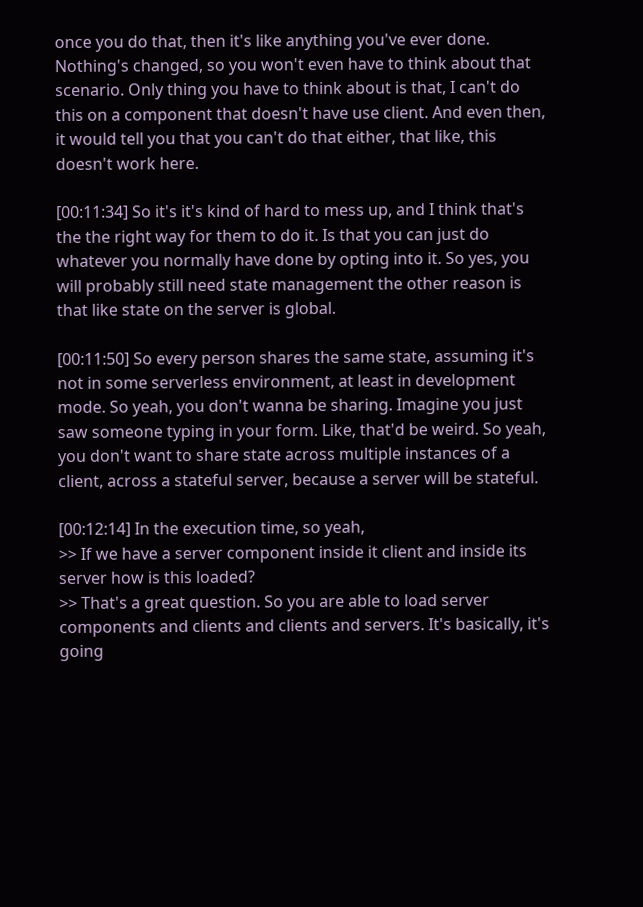once you do that, then it's like anything you've ever done. Nothing's changed, so you won't even have to think about that scenario. Only thing you have to think about is that, I can't do this on a component that doesn't have use client. And even then, it would tell you that you can't do that either, that like, this doesn't work here.

[00:11:34] So it's it's kind of hard to mess up, and I think that's the the right way for them to do it. Is that you can just do whatever you normally have done by opting into it. So yes, you will probably still need state management the other reason is that like state on the server is global.

[00:11:50] So every person shares the same state, assuming it's not in some serverless environment, at least in development mode. So yeah, you don't wanna be sharing. Imagine you just saw someone typing in your form. Like, that'd be weird. So yeah, you don't want to share state across multiple instances of a client, across a stateful server, because a server will be stateful.

[00:12:14] In the execution time, so yeah,
>> If we have a server component inside it client and inside its server how is this loaded?
>> That's a great question. So you are able to load server components and clients and clients and servers. It's basically, it's going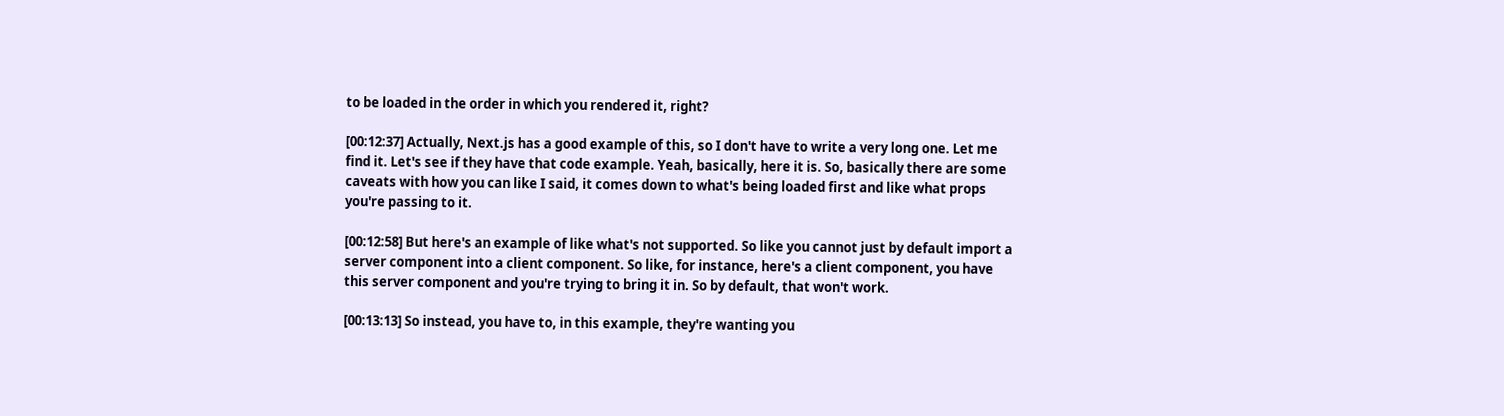to be loaded in the order in which you rendered it, right?

[00:12:37] Actually, Next.js has a good example of this, so I don't have to write a very long one. Let me find it. Let's see if they have that code example. Yeah, basically, here it is. So, basically there are some caveats with how you can like I said, it comes down to what's being loaded first and like what props you're passing to it.

[00:12:58] But here's an example of like what's not supported. So like you cannot just by default import a server component into a client component. So like, for instance, here's a client component, you have this server component and you're trying to bring it in. So by default, that won't work.

[00:13:13] So instead, you have to, in this example, they're wanting you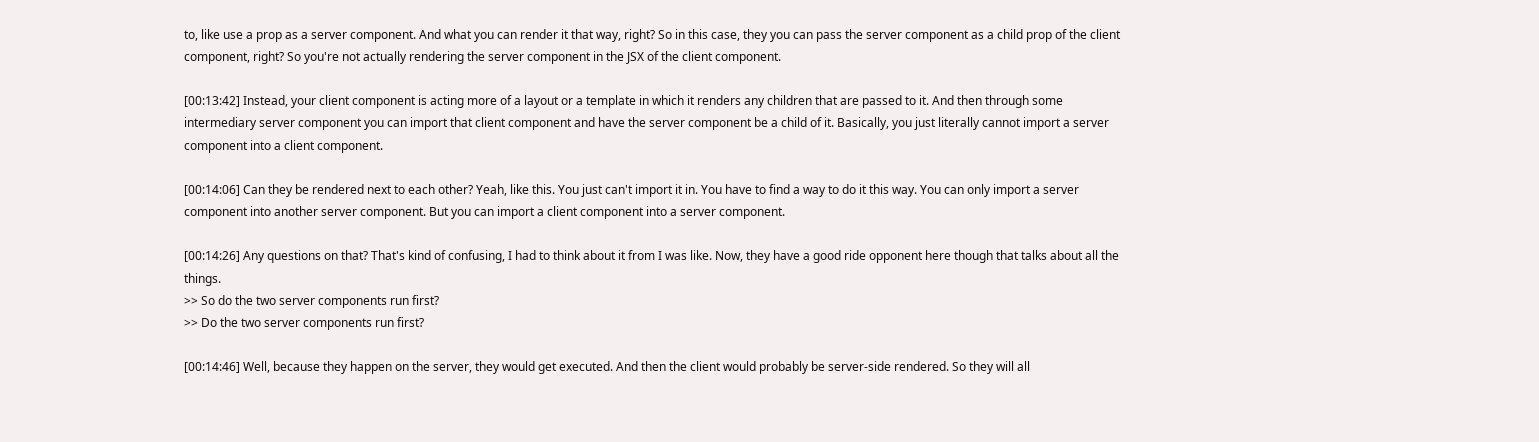to, like use a prop as a server component. And what you can render it that way, right? So in this case, they you can pass the server component as a child prop of the client component, right? So you're not actually rendering the server component in the JSX of the client component.

[00:13:42] Instead, your client component is acting more of a layout or a template in which it renders any children that are passed to it. And then through some intermediary server component you can import that client component and have the server component be a child of it. Basically, you just literally cannot import a server component into a client component.

[00:14:06] Can they be rendered next to each other? Yeah, like this. You just can't import it in. You have to find a way to do it this way. You can only import a server component into another server component. But you can import a client component into a server component.

[00:14:26] Any questions on that? That's kind of confusing, I had to think about it from I was like. Now, they have a good ride opponent here though that talks about all the things.
>> So do the two server components run first?
>> Do the two server components run first?

[00:14:46] Well, because they happen on the server, they would get executed. And then the client would probably be server-side rendered. So they will all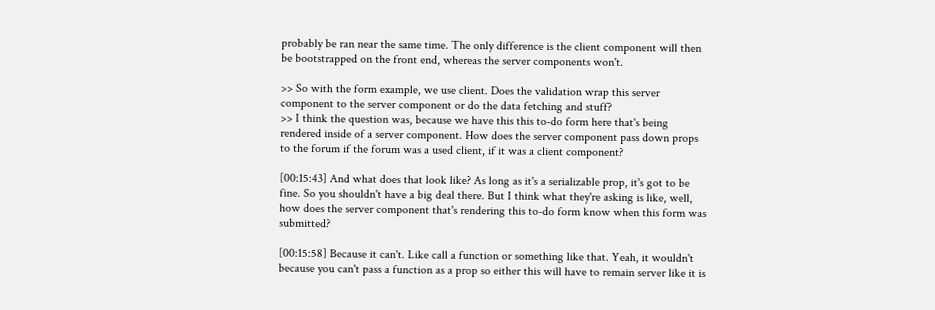probably be ran near the same time. The only difference is the client component will then be bootstrapped on the front end, whereas the server components won't.

>> So with the form example, we use client. Does the validation wrap this server component to the server component or do the data fetching and stuff?
>> I think the question was, because we have this this to-do form here that's being rendered inside of a server component. How does the server component pass down props to the forum if the forum was a used client, if it was a client component?

[00:15:43] And what does that look like? As long as it's a serializable prop, it's got to be fine. So you shouldn't have a big deal there. But I think what they're asking is like, well, how does the server component that's rendering this to-do form know when this form was submitted?

[00:15:58] Because it can't. Like call a function or something like that. Yeah, it wouldn't because you can't pass a function as a prop so either this will have to remain server like it is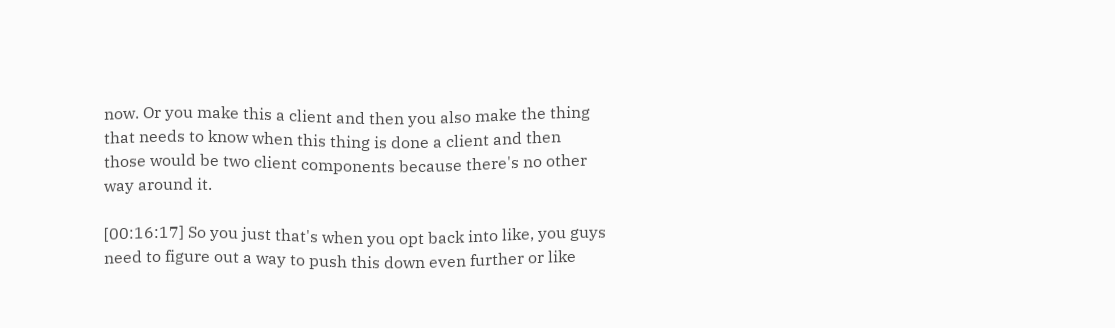now. Or you make this a client and then you also make the thing that needs to know when this thing is done a client and then those would be two client components because there's no other way around it.

[00:16:17] So you just that's when you opt back into like, you guys need to figure out a way to push this down even further or like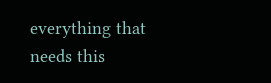everything that needs this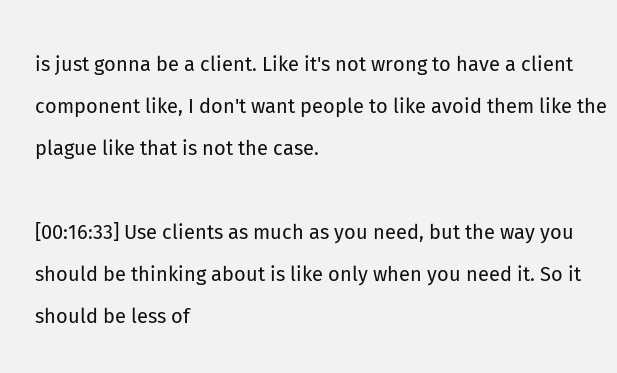is just gonna be a client. Like it's not wrong to have a client component like, I don't want people to like avoid them like the plague like that is not the case.

[00:16:33] Use clients as much as you need, but the way you should be thinking about is like only when you need it. So it should be less of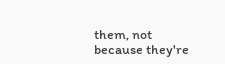them, not because they're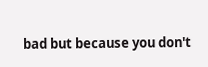bad but because you don't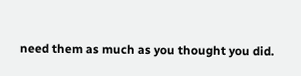need them as much as you thought you did.